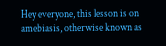Hey everyone, this lesson is on amebiasis, otherwise known as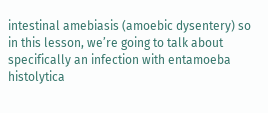intestinal amebiasis (amoebic dysentery) so in this lesson, we’re going to talk about specifically an infection with entamoeba histolytica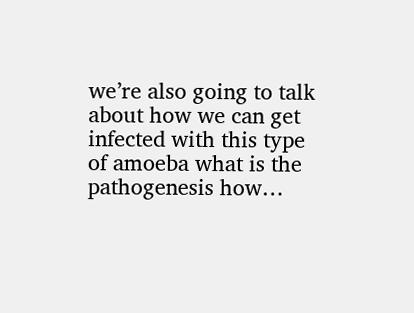we’re also going to talk about how we can get infected with this type of amoeba what is the pathogenesis how…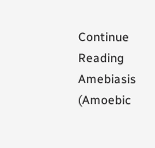Continue Reading Amebiasis (Amoebic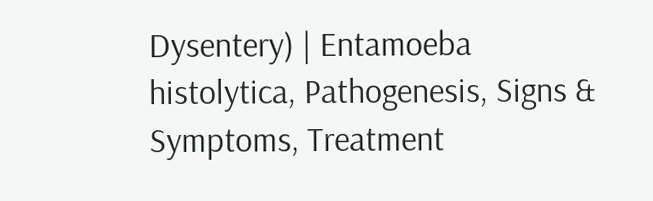Dysentery) | Entamoeba histolytica, Pathogenesis, Signs & Symptoms, Treatment